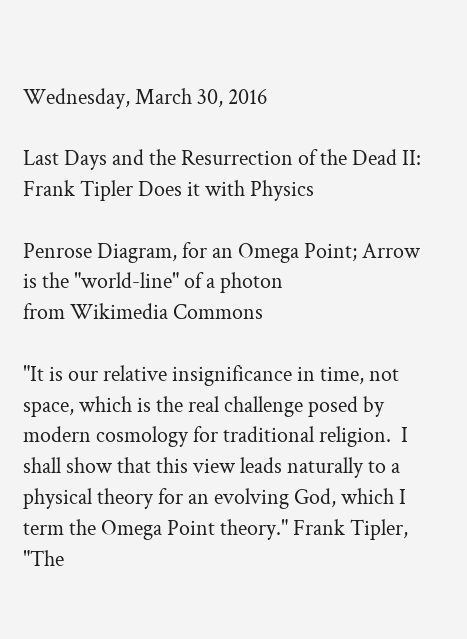Wednesday, March 30, 2016

Last Days and the Resurrection of the Dead II:
Frank Tipler Does it with Physics

Penrose Diagram, for an Omega Point; Arrow is the "world-line" of a photon
from Wikimedia Commons

"It is our relative insignificance in time, not space, which is the real challenge posed by modern cosmology for traditional religion.  I shall show that this view leads naturally to a physical theory for an evolving God, which I term the Omega Point theory." Frank Tipler, "The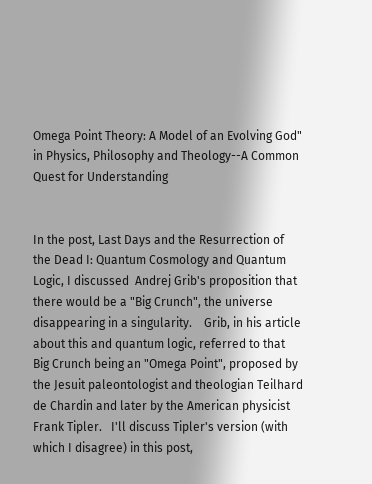Omega Point Theory: A Model of an Evolving God" in Physics, Philosophy and Theology--A Common Quest for Understanding


In the post, Last Days and the Resurrection of the Dead I: Quantum Cosmology and Quantum Logic, I discussed  Andrej Grib's proposition that there would be a "Big Crunch", the universe disappearing in a singularity.    Grib, in his article about this and quantum logic, referred to that Big Crunch being an "Omega Point", proposed by the Jesuit paleontologist and theologian Teilhard de Chardin and later by the American physicist Frank Tipler.   I'll discuss Tipler's version (with which I disagree) in this post,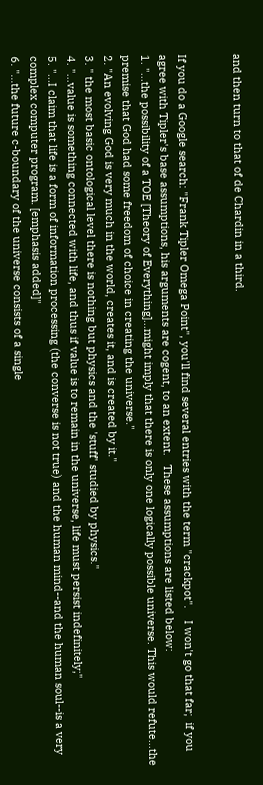and then turn to that of de Chardin in a third.


If you do a Google search: "Frank Tipler Omega Point", you'll find several entries with the term "crackpot".    I won't go that far;  if you agree with Tipler's base assumptions, his arguments are cogent, to an extent.   These assumptions are listed below:
1. "...the possibility of a TOE [Theory of Everything]...might imply that there is only one logically possible universe. This would refute...the premise that God had some freedom of choice in creating the universe."
2. "An evolving God is very much in the world, creates it, and is created by it."
3. " the most basic ontological level there is nothing but physics and the 'stuff' studied by physics."
4. "...value is something connected with life, and thus if value is to remain in the universe, life must persist indefinitely;"
5. "...I claim that life is a form of information processing (the converse is not true) and the human mind--and the human soul--is a very complex computer program. [emphasis added]"
6. "...the future c-boundary of the universe consists of a single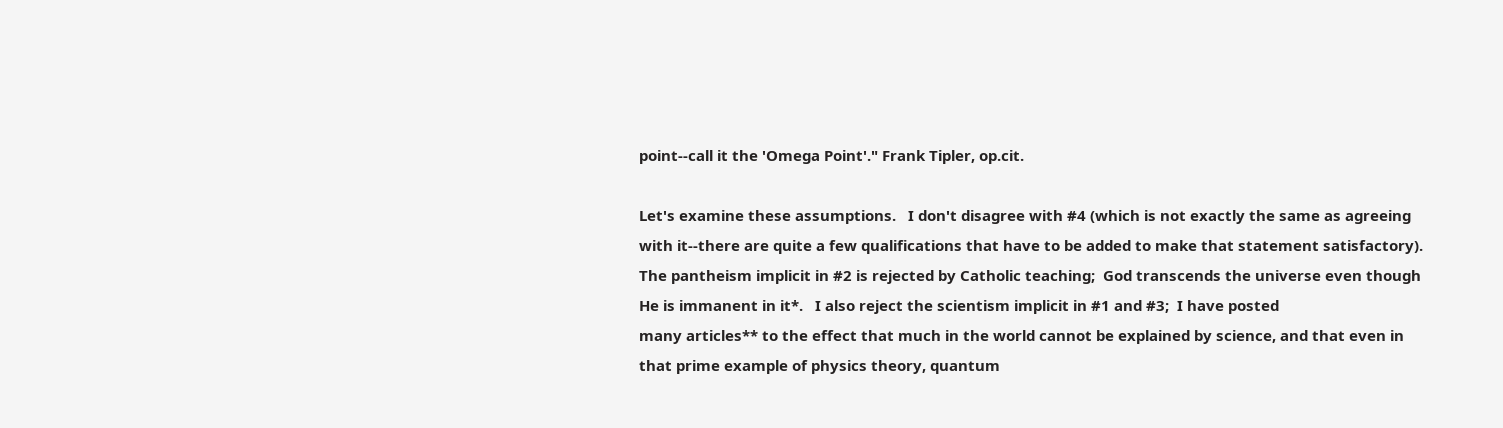point--call it the 'Omega Point'." Frank Tipler, op.cit.

Let's examine these assumptions.   I don't disagree with #4 (which is not exactly the same as agreeing with it--there are quite a few qualifications that have to be added to make that statement satisfactory).    The pantheism implicit in #2 is rejected by Catholic teaching;  God transcends the universe even though He is immanent in it*.   I also reject the scientism implicit in #1 and #3;  I have posted
many articles** to the effect that much in the world cannot be explained by science, and that even in that prime example of physics theory, quantum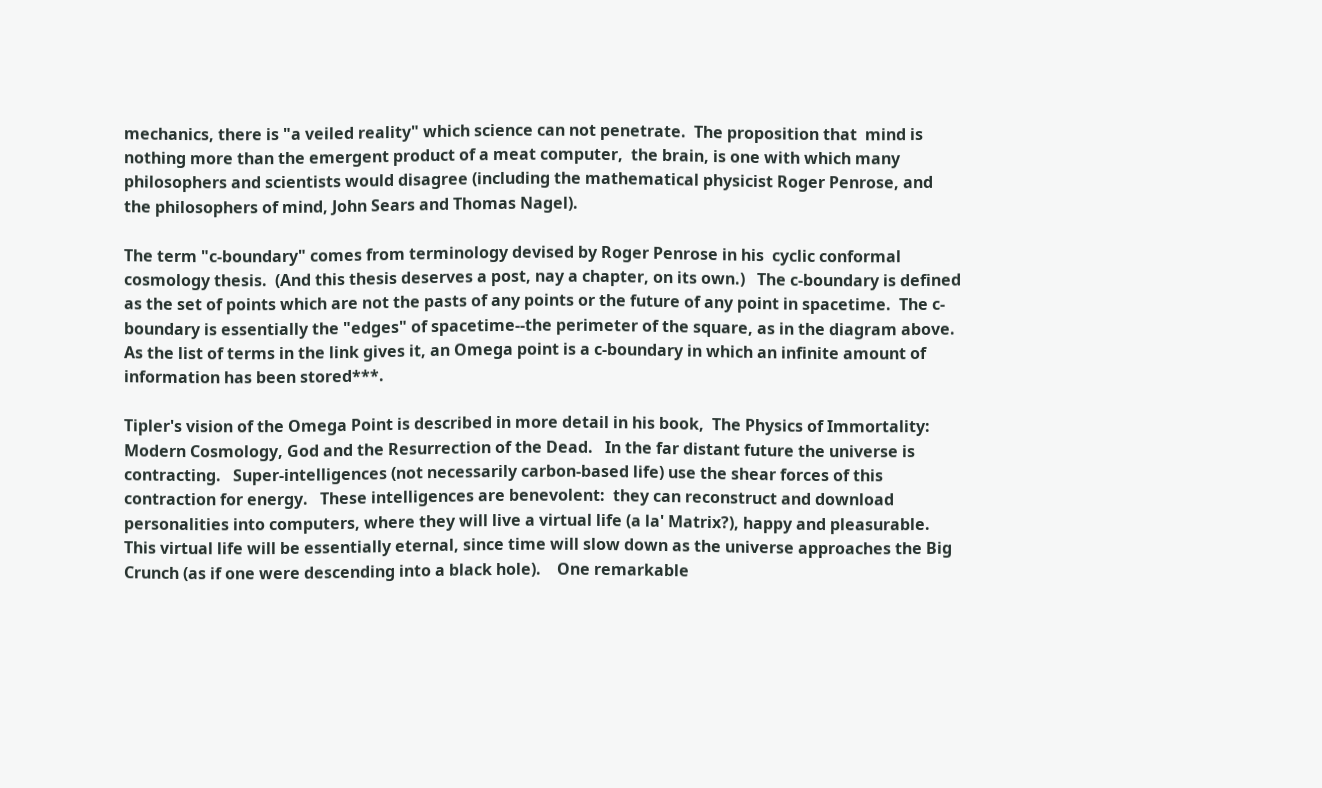mechanics, there is "a veiled reality" which science can not penetrate.  The proposition that  mind is nothing more than the emergent product of a meat computer,  the brain, is one with which many philosophers and scientists would disagree (including the mathematical physicist Roger Penrose, and the philosophers of mind, John Sears and Thomas Nagel).

The term "c-boundary" comes from terminology devised by Roger Penrose in his  cyclic conformal cosmology thesis.  (And this thesis deserves a post, nay a chapter, on its own.)   The c-boundary is defined as the set of points which are not the pasts of any points or the future of any point in spacetime.  The c-boundary is essentially the "edges" of spacetime--the perimeter of the square, as in the diagram above.   As the list of terms in the link gives it, an Omega point is a c-boundary in which an infinite amount of information has been stored***.

Tipler's vision of the Omega Point is described in more detail in his book,  The Physics of Immortality: Modern Cosmology, God and the Resurrection of the Dead.   In the far distant future the universe is contracting.   Super-intelligences (not necessarily carbon-based life) use the shear forces of this contraction for energy.   These intelligences are benevolent:  they can reconstruct and download personalities into computers, where they will live a virtual life (a la' Matrix?), happy and pleasurable.  This virtual life will be essentially eternal, since time will slow down as the universe approaches the Big Crunch (as if one were descending into a black hole).    One remarkable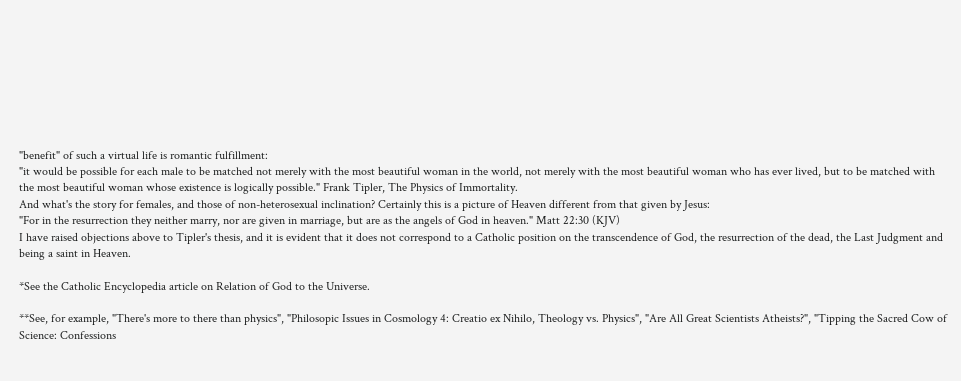"benefit" of such a virtual life is romantic fulfillment:
"it would be possible for each male to be matched not merely with the most beautiful woman in the world, not merely with the most beautiful woman who has ever lived, but to be matched with the most beautiful woman whose existence is logically possible." Frank Tipler, The Physics of Immortality.
And what's the story for females, and those of non-heterosexual inclination? Certainly this is a picture of Heaven different from that given by Jesus:
"For in the resurrection they neither marry, nor are given in marriage, but are as the angels of God in heaven." Matt 22:30 (KJV)
I have raised objections above to Tipler's thesis, and it is evident that it does not correspond to a Catholic position on the transcendence of God, the resurrection of the dead, the Last Judgment and being a saint in Heaven.

*See the Catholic Encyclopedia article on Relation of God to the Universe.

**See, for example, "There's more to there than physics", "Philosopic Issues in Cosmology 4: Creatio ex Nihilo, Theology vs. Physics", "Are All Great Scientists Atheists?", "Tipping the Sacred Cow of Science: Confessions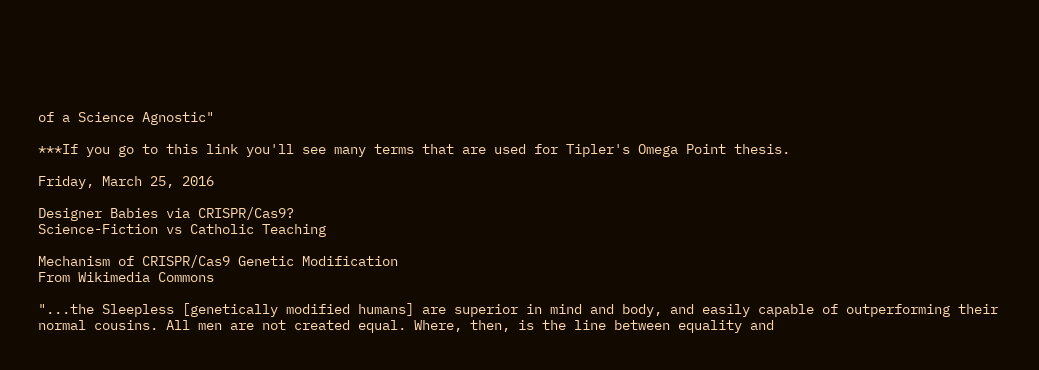of a Science Agnostic"

***If you go to this link you'll see many terms that are used for Tipler's Omega Point thesis.

Friday, March 25, 2016

Designer Babies via CRISPR/Cas9?
Science-Fiction vs Catholic Teaching

Mechanism of CRISPR/Cas9 Genetic Modification
From Wikimedia Commons

"...the Sleepless [genetically modified humans] are superior in mind and body, and easily capable of outperforming their normal cousins. All men are not created equal. Where, then, is the line between equality and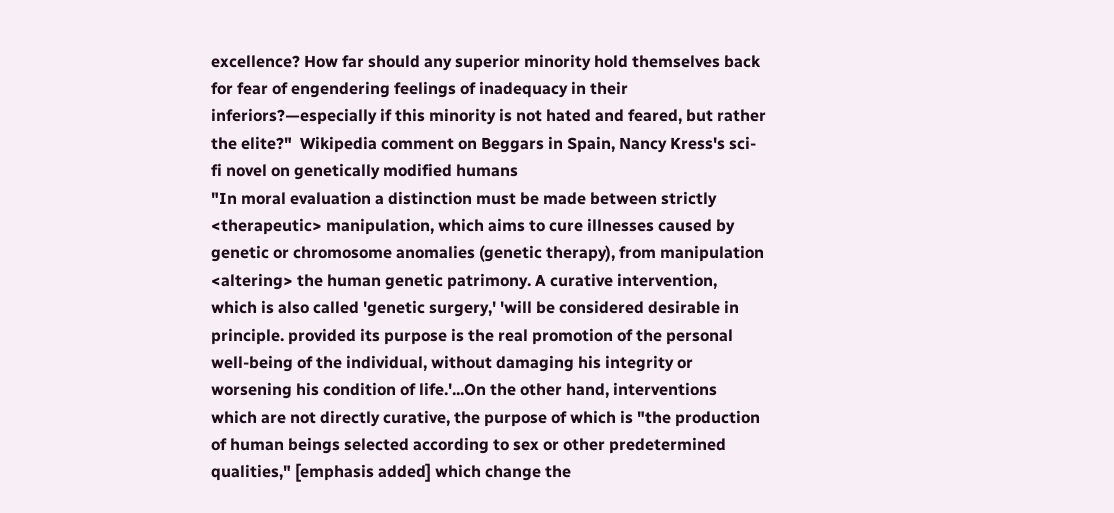excellence? How far should any superior minority hold themselves back for fear of engendering feelings of inadequacy in their inferiors?—especially if this minority is not hated and feared, but rather the elite?"  Wikipedia comment on Beggars in Spain, Nancy Kress's sci-fi novel on genetically modified humans
"In moral evaluation a distinction must be made between strictly <therapeutic> manipulation, which aims to cure illnesses caused by genetic or chromosome anomalies (genetic therapy), from manipulation <altering> the human genetic patrimony. A curative intervention, which is also called 'genetic surgery,' 'will be considered desirable in principle. provided its purpose is the real promotion of the personal well-being of the individual, without damaging his integrity or worsening his condition of life.'...On the other hand, interventions which are not directly curative, the purpose of which is "the production of human beings selected according to sex or other predetermined qualities," [emphasis added] which change the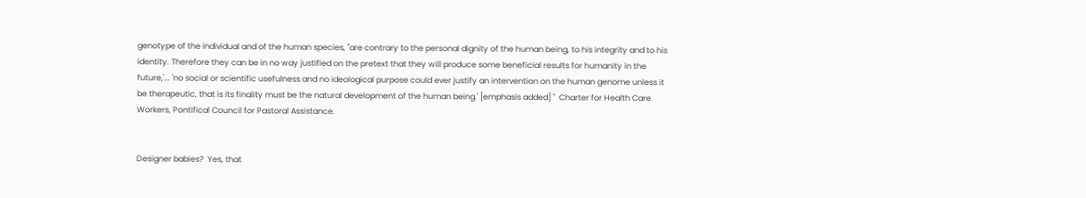genotype of the individual and of the human species, "are contrary to the personal dignity of the human being, to his integrity and to his identity. Therefore they can be in no way justified on the pretext that they will produce some beneficial results for humanity in the future,'... 'no social or scientific usefulness and no ideological purpose could ever justify an intervention on the human genome unless it be therapeutic, that is its finality must be the natural development of the human being.' [emphasis added] "  Charter for Health Care Workers, Pontifical Council for Pastoral Assistance.


Designer babies?  Yes, that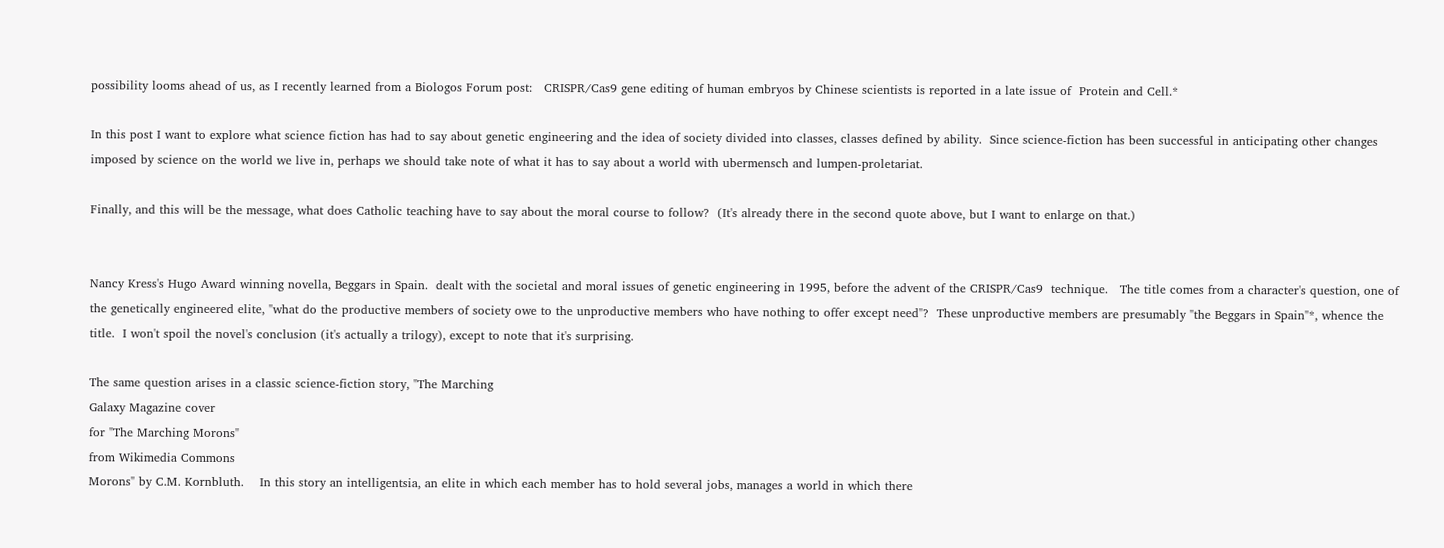possibility looms ahead of us, as I recently learned from a Biologos Forum post:   CRISPR/Cas9 gene editing of human embryos by Chinese scientists is reported in a late issue of  Protein and Cell.*

In this post I want to explore what science fiction has had to say about genetic engineering and the idea of society divided into classes, classes defined by ability.  Since science-fiction has been successful in anticipating other changes imposed by science on the world we live in, perhaps we should take note of what it has to say about a world with ubermensch and lumpen-proletariat.

Finally, and this will be the message, what does Catholic teaching have to say about the moral course to follow?  (It's already there in the second quote above, but I want to enlarge on that.)


Nancy Kress's Hugo Award winning novella, Beggars in Spain.  dealt with the societal and moral issues of genetic engineering in 1995, before the advent of the CRISPR/Cas9  technique.   The title comes from a character's question, one of the genetically engineered elite, "what do the productive members of society owe to the unproductive members who have nothing to offer except need"?  These unproductive members are presumably "the Beggars in Spain"*, whence the title.  I won't spoil the novel's conclusion (it's actually a trilogy), except to note that it's surprising.

The same question arises in a classic science-fiction story, "The Marching
Galaxy Magazine cover
for "The Marching Morons"
from Wikimedia Commons
Morons" by C.M. Kornbluth.    In this story an intelligentsia, an elite in which each member has to hold several jobs, manages a world in which there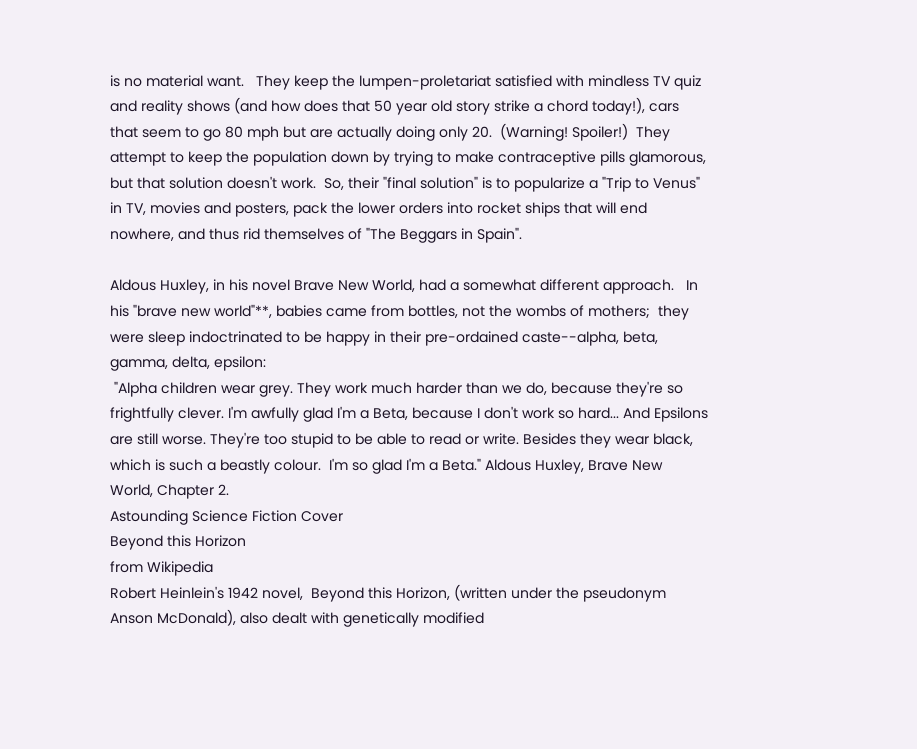is no material want.   They keep the lumpen-proletariat satisfied with mindless TV quiz and reality shows (and how does that 50 year old story strike a chord today!), cars that seem to go 80 mph but are actually doing only 20.  (Warning! Spoiler!)  They attempt to keep the population down by trying to make contraceptive pills glamorous, but that solution doesn't work.  So, their "final solution" is to popularize a "Trip to Venus" in TV, movies and posters, pack the lower orders into rocket ships that will end nowhere, and thus rid themselves of "The Beggars in Spain".

Aldous Huxley, in his novel Brave New World, had a somewhat different approach.   In his "brave new world"**, babies came from bottles, not the wombs of mothers;  they were sleep indoctrinated to be happy in their pre-ordained caste--alpha, beta, gamma, delta, epsilon:
 "Alpha children wear grey. They work much harder than we do, because they're so frightfully clever. I'm awfully glad I'm a Beta, because I don't work so hard... And Epsilons are still worse. They're too stupid to be able to read or write. Besides they wear black, which is such a beastly colour.  I'm so glad I'm a Beta." Aldous Huxley, Brave New World, Chapter 2.
Astounding Science Fiction Cover
Beyond this Horizon
from Wikipedia
Robert Heinlein's 1942 novel,  Beyond this Horizon, (written under the pseudonym Anson McDonald), also dealt with genetically modified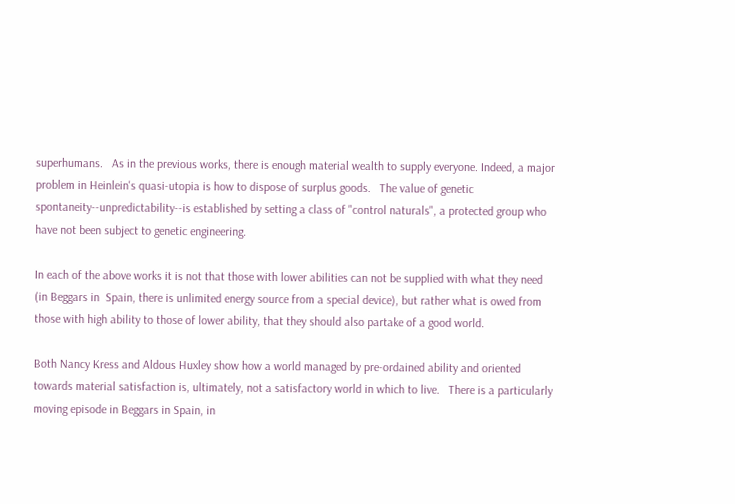superhumans.   As in the previous works, there is enough material wealth to supply everyone. Indeed, a major problem in Heinlein's quasi-utopia is how to dispose of surplus goods.   The value of genetic spontaneity--unpredictability--is established by setting a class of "control naturals", a protected group who have not been subject to genetic engineering.

In each of the above works it is not that those with lower abilities can not be supplied with what they need (in Beggars in  Spain, there is unlimited energy source from a special device), but rather what is owed from those with high ability to those of lower ability, that they should also partake of a good world.

Both Nancy Kress and Aldous Huxley show how a world managed by pre-ordained ability and oriented towards material satisfaction is, ultimately, not a satisfactory world in which to live.   There is a particularly moving episode in Beggars in Spain, in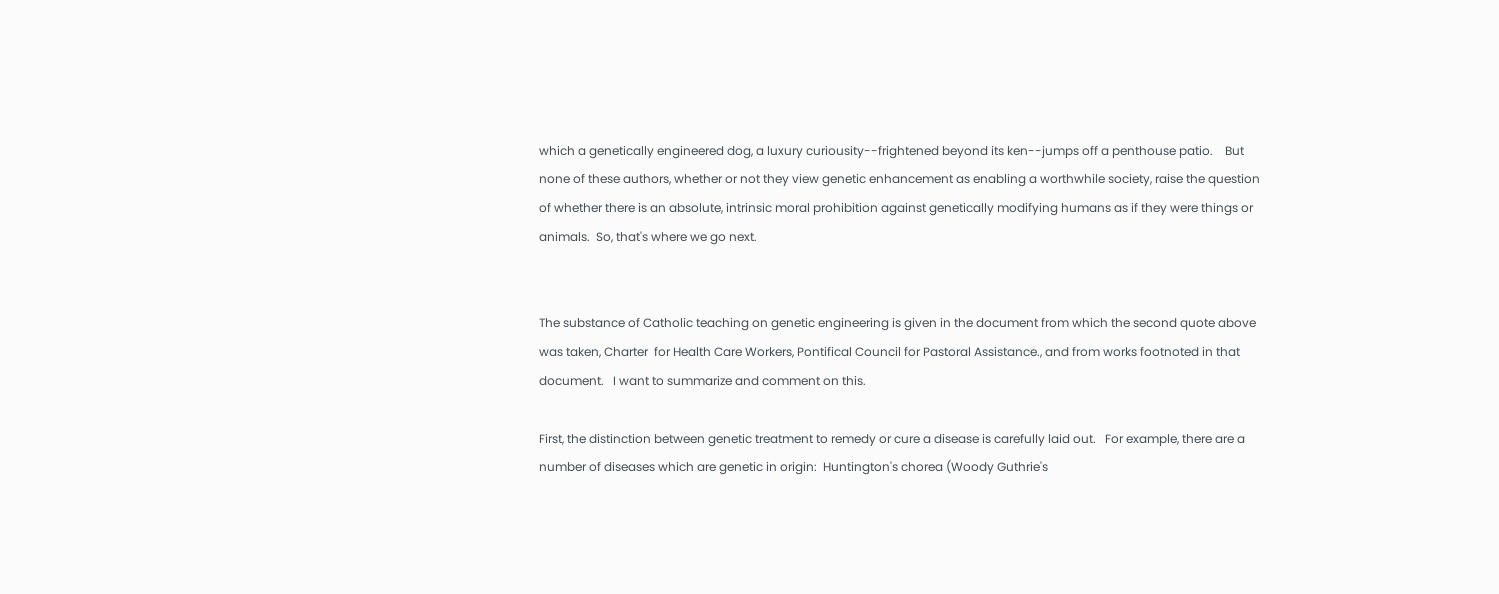which a genetically engineered dog, a luxury curiousity--frightened beyond its ken--jumps off a penthouse patio.    But none of these authors, whether or not they view genetic enhancement as enabling a worthwhile society, raise the question of whether there is an absolute, intrinsic moral prohibition against genetically modifying humans as if they were things or animals.  So, that's where we go next.


The substance of Catholic teaching on genetic engineering is given in the document from which the second quote above was taken, Charter  for Health Care Workers, Pontifical Council for Pastoral Assistance., and from works footnoted in that document.   I want to summarize and comment on this.

First, the distinction between genetic treatment to remedy or cure a disease is carefully laid out.   For example, there are a number of diseases which are genetic in origin:  Huntington's chorea (Woody Guthrie's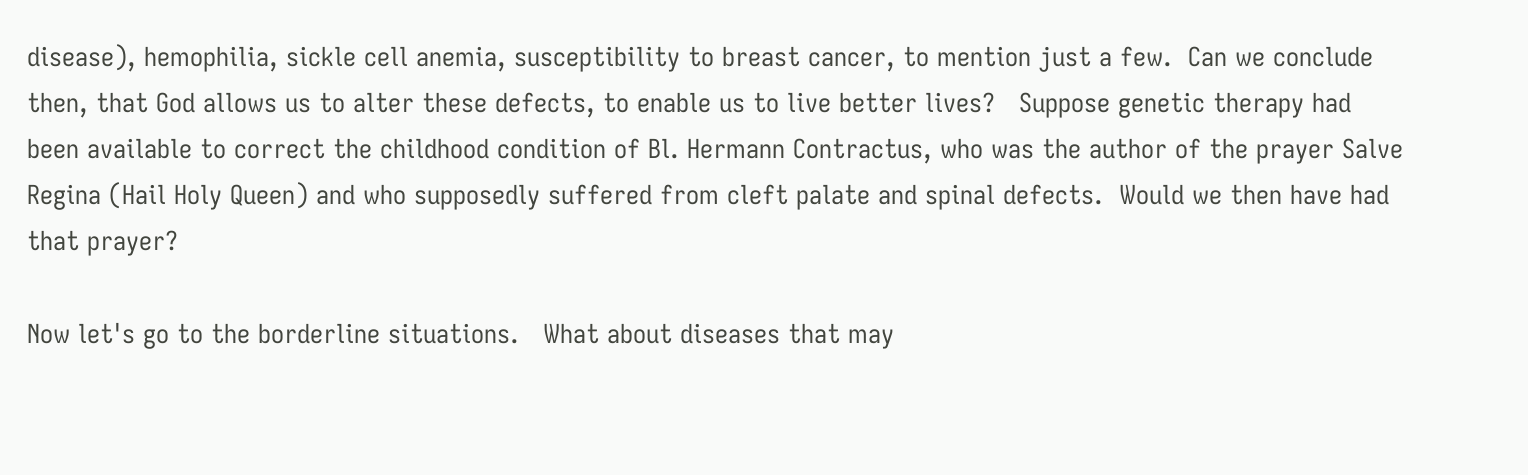disease), hemophilia, sickle cell anemia, susceptibility to breast cancer, to mention just a few.  Can we conclude then, that God allows us to alter these defects, to enable us to live better lives?   Suppose genetic therapy had been available to correct the childhood condition of Bl. Hermann Contractus, who was the author of the prayer Salve Regina (Hail Holy Queen) and who supposedly suffered from cleft palate and spinal defects.  Would we then have had that prayer?

Now let's go to the borderline situations.   What about diseases that may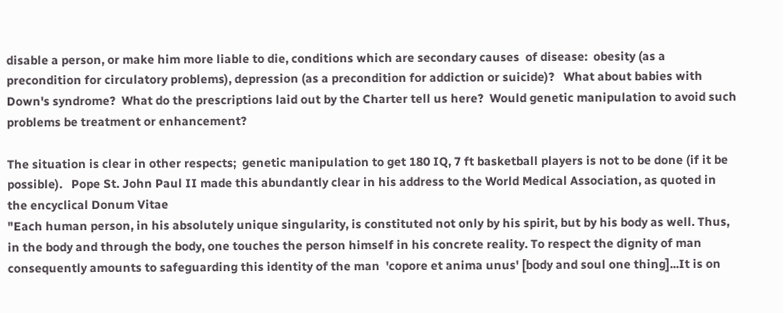disable a person, or make him more liable to die, conditions which are secondary causes  of disease:  obesity (as a precondition for circulatory problems), depression (as a precondition for addiction or suicide)?   What about babies with Down's syndrome?  What do the prescriptions laid out by the Charter tell us here?  Would genetic manipulation to avoid such problems be treatment or enhancement?

The situation is clear in other respects;  genetic manipulation to get 180 IQ, 7 ft basketball players is not to be done (if it be possible).   Pope St. John Paul II made this abundantly clear in his address to the World Medical Association, as quoted in  the encyclical Donum Vitae
"Each human person, in his absolutely unique singularity, is constituted not only by his spirit, but by his body as well. Thus, in the body and through the body, one touches the person himself in his concrete reality. To respect the dignity of man consequently amounts to safeguarding this identity of the man  'copore et anima unus' [body and soul one thing]...It is on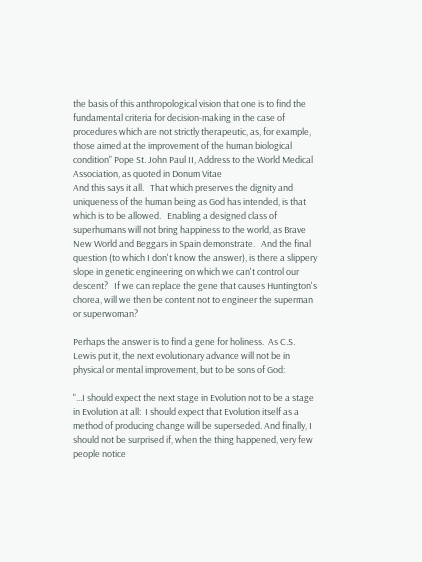the basis of this anthropological vision that one is to find the fundamental criteria for decision-making in the case of procedures which are not strictly therapeutic, as, for example, those aimed at the improvement of the human biological condition" Pope St. John Paul II, Address to the World Medical Association, as quoted in Donum Vitae
And this says it all.   That which preserves the dignity and uniqueness of the human being as God has intended, is that which is to be allowed.   Enabling a designed class of superhumans will not bring happiness to the world, as Brave New World and Beggars in Spain demonstrate.   And the final question (to which I don't know the answer), is there a slippery slope in genetic engineering on which we can't control our descent?   If we can replace the gene that causes Huntington's chorea, will we then be content not to engineer the superman or superwoman?

Perhaps the answer is to find a gene for holiness.  As C.S. Lewis put it, the next evolutionary advance will not be in physical or mental improvement, but to be sons of God:

"...I should expect the next stage in Evolution not to be a stage in Evolution at all:  I should expect that Evolution itself as a method of producing change will be superseded. And finally, I should not be surprised if, when the thing happened, very few people notice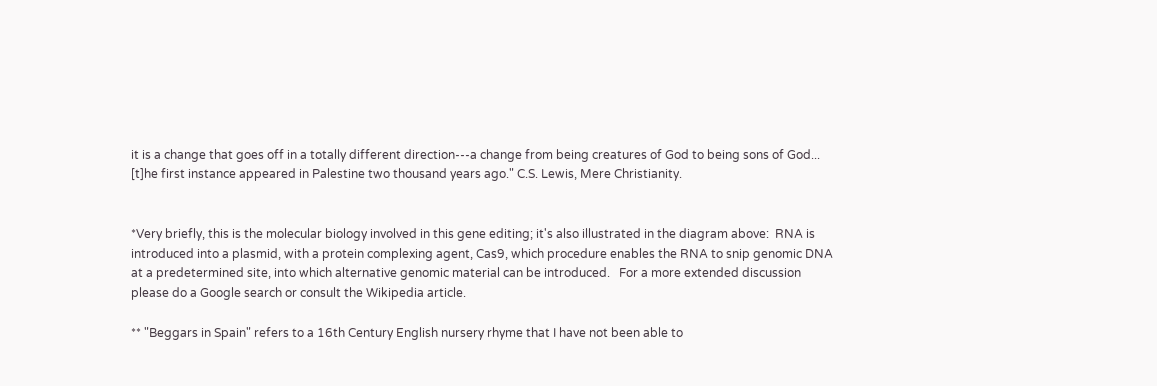it is a change that goes off in a totally different direction---a change from being creatures of God to being sons of God... [t]he first instance appeared in Palestine two thousand years ago." C.S. Lewis, Mere Christianity.


*Very briefly, this is the molecular biology involved in this gene editing; it's also illustrated in the diagram above:  RNA is introduced into a plasmid, with a protein complexing agent, Cas9, which procedure enables the RNA to snip genomic DNA at a predetermined site, into which alternative genomic material can be introduced.   For a more extended discussion please do a Google search or consult the Wikipedia article.

** "Beggars in Spain" refers to a 16th Century English nursery rhyme that I have not been able to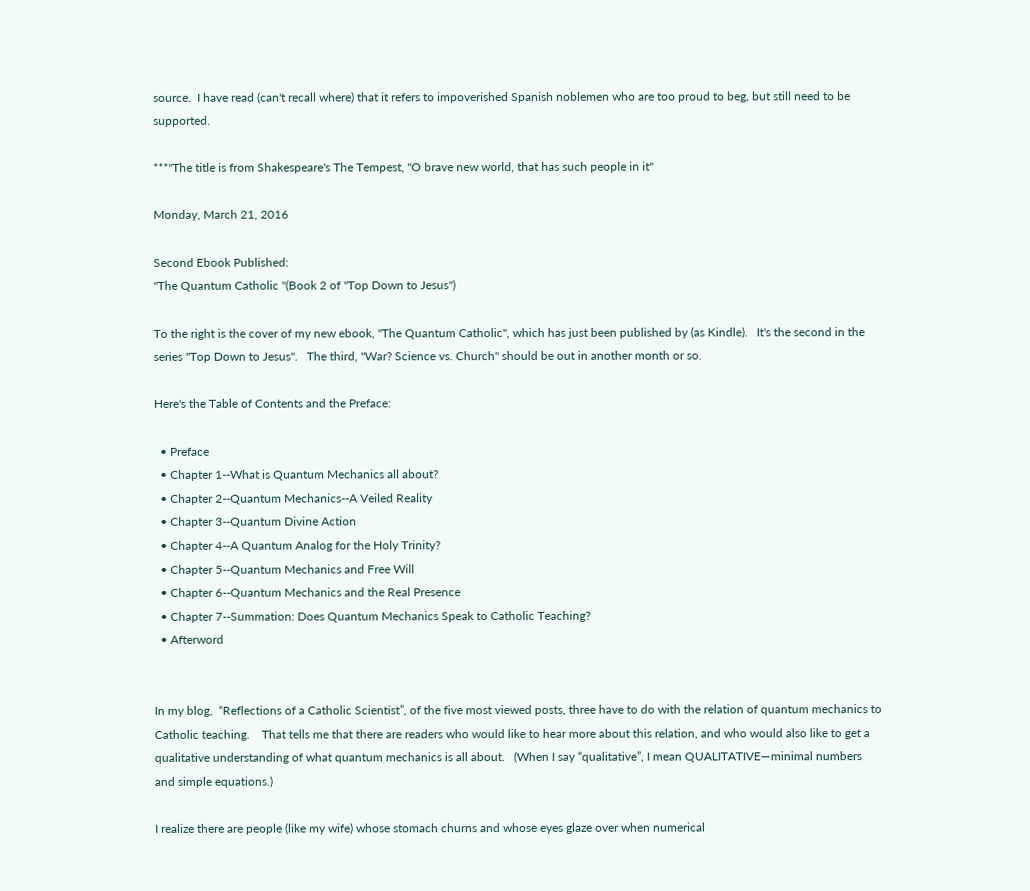source.  I have read (can't recall where) that it refers to impoverished Spanish noblemen who are too proud to beg, but still need to be supported.

***"The title is from Shakespeare's The Tempest, "O brave new world, that has such people in it"

Monday, March 21, 2016

Second Ebook Published:
"The Quantum Catholic "(Book 2 of "Top Down to Jesus")

To the right is the cover of my new ebook, "The Quantum Catholic", which has just been published by (as Kindle).   It's the second in the series "Top Down to Jesus".   The third, "War? Science vs. Church" should be out in another month or so.

Here's the Table of Contents and the Preface:

  • Preface
  • Chapter 1--What is Quantum Mechanics all about?
  • Chapter 2--Quantum Mechanics--A Veiled Reality
  • Chapter 3--Quantum Divine Action
  • Chapter 4--A Quantum Analog for the Holy Trinity?
  • Chapter 5--Quantum Mechanics and Free Will
  • Chapter 6--Quantum Mechanics and the Real Presence
  • Chapter 7--Summation: Does Quantum Mechanics Speak to Catholic Teaching?
  • Afterword


In my blog,  “Reflections of a Catholic Scientist”, of the five most viewed posts, three have to do with the relation of quantum mechanics to Catholic teaching.    That tells me that there are readers who would like to hear more about this relation, and who would also like to get a qualitative understanding of what quantum mechanics is all about.   (When I say “qualitative”, I mean QUALITATIVE—minimal numbers and simple equations.)

I realize there are people (like my wife) whose stomach churns and whose eyes glaze over when numerical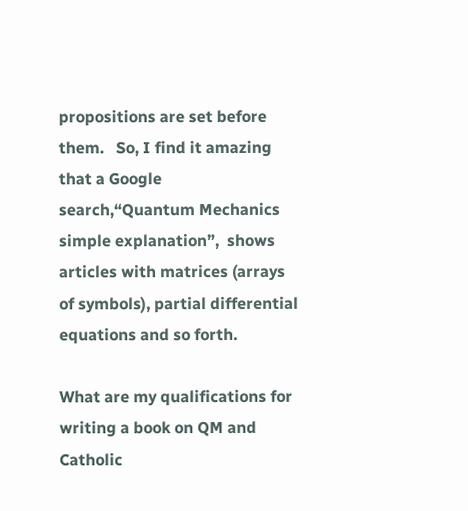propositions are set before them.   So, I find it amazing that a Google search,“Quantum Mechanics simple explanation”,  shows articles with matrices (arrays of symbols), partial differential equations and so forth.

What are my qualifications for writing a book on QM and Catholic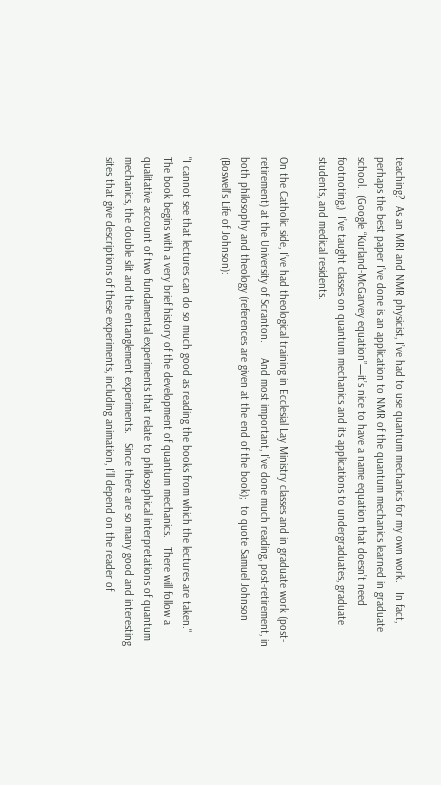teaching?  As an MRI and NMR physicist, I’ve had to use quantum mechanics for my own work.   In fact, perhaps the best paper I’ve done is an application to NMR of the quantum mechanics learned in graduate school.  (Google “Kurland-McGarvey equation”—it’s nice to have a name equation that doesn’t need footnoting,)  I’ve taught classes on quantum mechanics and its applications to undergraduates, graduate students, and medical residents.

On the Catholic side, I’ve had theological training in Ecclesial Lay Ministry classes and in graduate work (post-retirement) at the University of Scranton.     And most important, I’ve done much reading, post-retirement, in both philosophy and theology (references are given at the end of the book);  to quote Samuel Johnson  (Boswell’s Life of Johnson):

"I cannot see that lectures can do so much good as reading the books from which the lectures are taken."
The book begins with a very brief history of the development of quantum mechanics.   There will follow a qualitative account of two fundamental experiments that relate to philosophical interpretations of quantum mechanics, the double slit and the entanglement experiments.   Since there are so many good and interesting sites that give descriptions of these experiments, including animation, I’ll depend on the reader of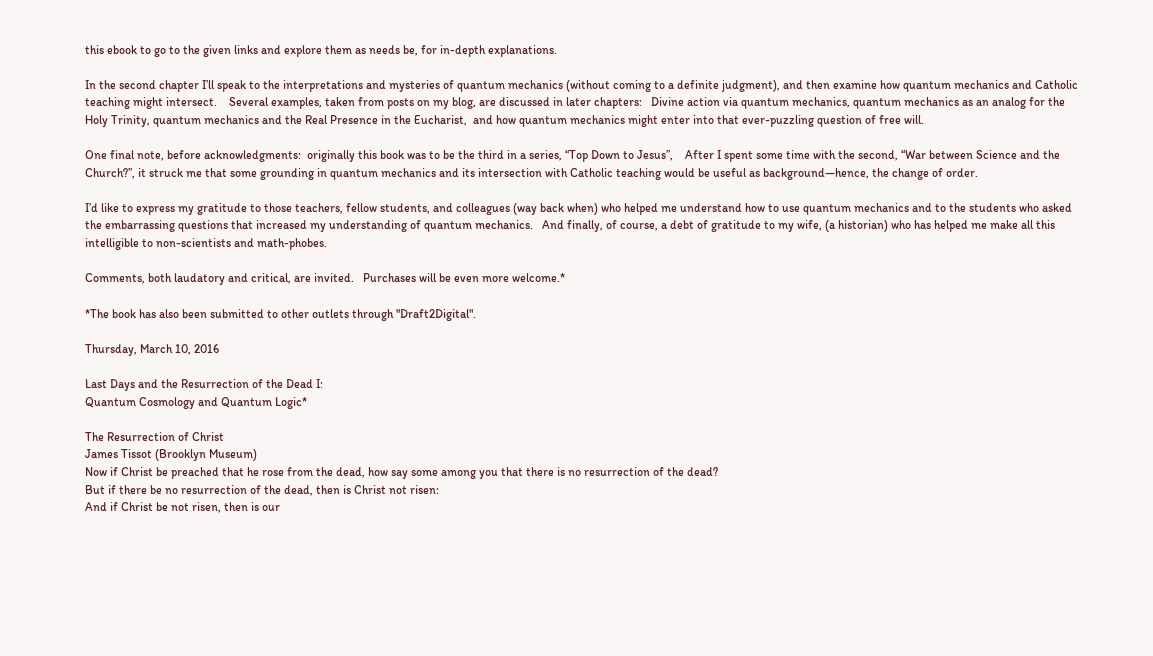this ebook to go to the given links and explore them as needs be, for in-depth explanations.

In the second chapter I’ll speak to the interpretations and mysteries of quantum mechanics (without coming to a definite judgment), and then examine how quantum mechanics and Catholic teaching might intersect.    Several examples, taken from posts on my blog, are discussed in later chapters:   Divine action via quantum mechanics, quantum mechanics as an analog for the Holy Trinity, quantum mechanics and the Real Presence in the Eucharist,  and how quantum mechanics might enter into that ever-puzzling question of free will.

One final note, before acknowledgments:  originally this book was to be the third in a series, “Top Down to Jesus”,    After I spent some time with the second, “War between Science and the Church?”, it struck me that some grounding in quantum mechanics and its intersection with Catholic teaching would be useful as background—hence, the change of order.

I’d like to express my gratitude to those teachers, fellow students, and colleagues (way back when) who helped me understand how to use quantum mechanics and to the students who asked the embarrassing questions that increased my understanding of quantum mechanics.   And finally, of course, a debt of gratitude to my wife, (a historian) who has helped me make all this intelligible to non-scientists and math-phobes.

Comments, both laudatory and critical, are invited.   Purchases will be even more welcome.*

*The book has also been submitted to other outlets through "Draft2Digital".

Thursday, March 10, 2016

Last Days and the Resurrection of the Dead I:
Quantum Cosmology and Quantum Logic*

The Resurrection of Christ
James Tissot (Brooklyn Museum)
Now if Christ be preached that he rose from the dead, how say some among you that there is no resurrection of the dead?
But if there be no resurrection of the dead, then is Christ not risen:
And if Christ be not risen, then is our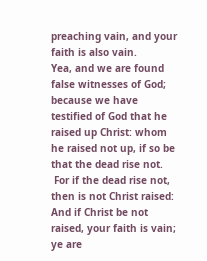preaching vain, and your faith is also vain.
Yea, and we are found false witnesses of God; because we have testified of God that he raised up Christ: whom he raised not up, if so be that the dead rise not.
 For if the dead rise not, then is not Christ raised:
And if Christ be not raised, your faith is vain; ye are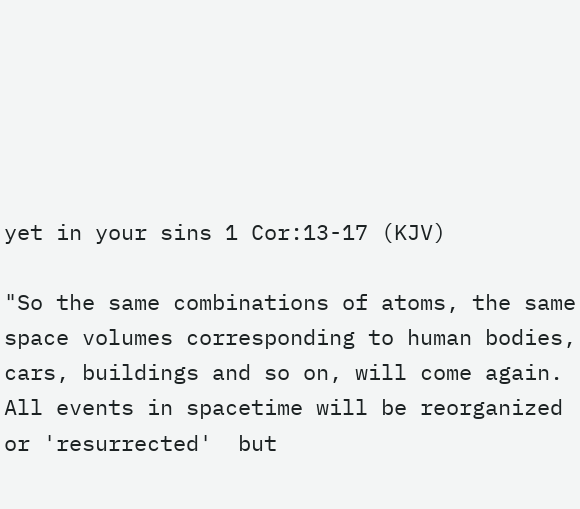yet in your sins 1 Cor:13-17 (KJV)

"So the same combinations of atoms, the same space volumes corresponding to human bodies, cars, buildings and so on, will come again.   All events in spacetime will be reorganized or 'resurrected'  but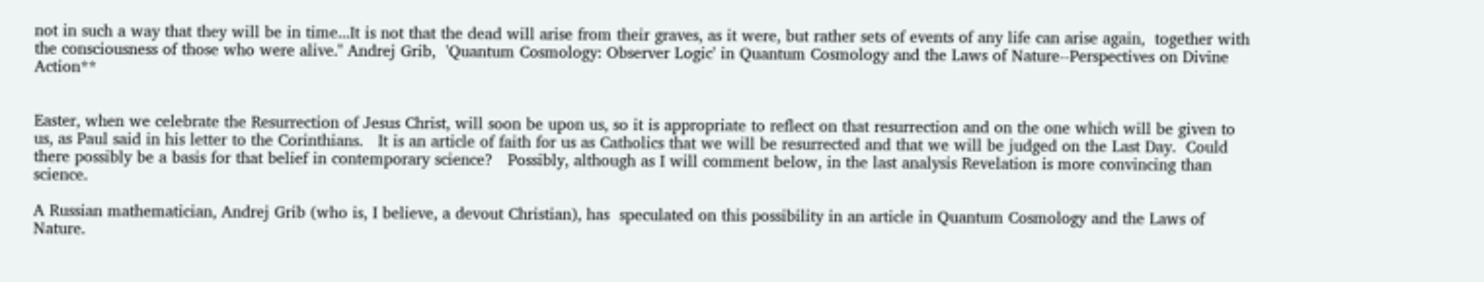not in such a way that they will be in time...It is not that the dead will arise from their graves, as it were, but rather sets of events of any life can arise again,  together with the consciousness of those who were alive." Andrej Grib,  'Quantum Cosmology: Observer Logic' in Quantum Cosmology and the Laws of Nature--Perspectives on Divine Action**


Easter, when we celebrate the Resurrection of Jesus Christ, will soon be upon us, so it is appropriate to reflect on that resurrection and on the one which will be given to us, as Paul said in his letter to the Corinthians.   It is an article of faith for us as Catholics that we will be resurrected and that we will be judged on the Last Day.  Could there possibly be a basis for that belief in contemporary science?   Possibly, although as I will comment below, in the last analysis Revelation is more convincing than science.

A Russian mathematician, Andrej Grib (who is, I believe, a devout Christian), has  speculated on this possibility in an article in Quantum Cosmology and the Laws of Nature.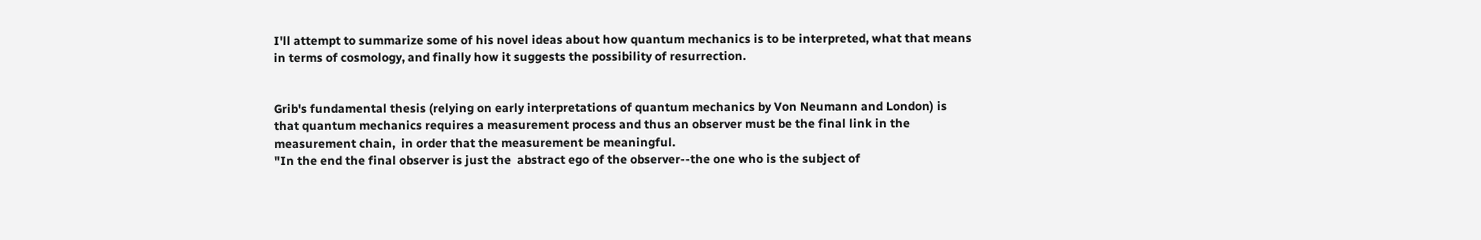I'll attempt to summarize some of his novel ideas about how quantum mechanics is to be interpreted, what that means in terms of cosmology, and finally how it suggests the possibility of resurrection.


Grib's fundamental thesis (relying on early interpretations of quantum mechanics by Von Neumann and London) is that quantum mechanics requires a measurement process and thus an observer must be the final link in the measurement chain,  in order that the measurement be meaningful.
"In the end the final observer is just the  abstract ego of the observer--the one who is the subject of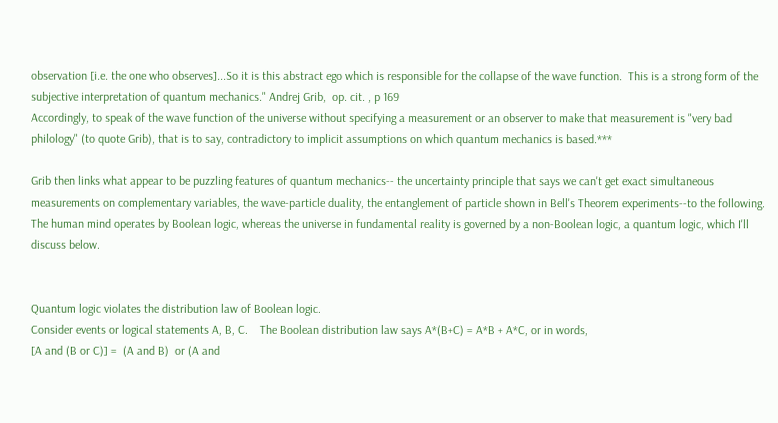observation [i.e. the one who observes]...So it is this abstract ego which is responsible for the collapse of the wave function.  This is a strong form of the subjective interpretation of quantum mechanics." Andrej Grib,  op. cit. , p 169
Accordingly, to speak of the wave function of the universe without specifying a measurement or an observer to make that measurement is "very bad philology" (to quote Grib), that is to say, contradictory to implicit assumptions on which quantum mechanics is based.***

Grib then links what appear to be puzzling features of quantum mechanics-- the uncertainty principle that says we can't get exact simultaneous measurements on complementary variables, the wave-particle duality, the entanglement of particle shown in Bell's Theorem experiments--to the following.  The human mind operates by Boolean logic, whereas the universe in fundamental reality is governed by a non-Boolean logic, a quantum logic, which I'll discuss below.


Quantum logic violates the distribution law of Boolean logic.
Consider events or logical statements A, B, C.    The Boolean distribution law says A*(B+C) = A*B + A*C, or in words,
[A and (B or C)] =  (A and B)  or (A and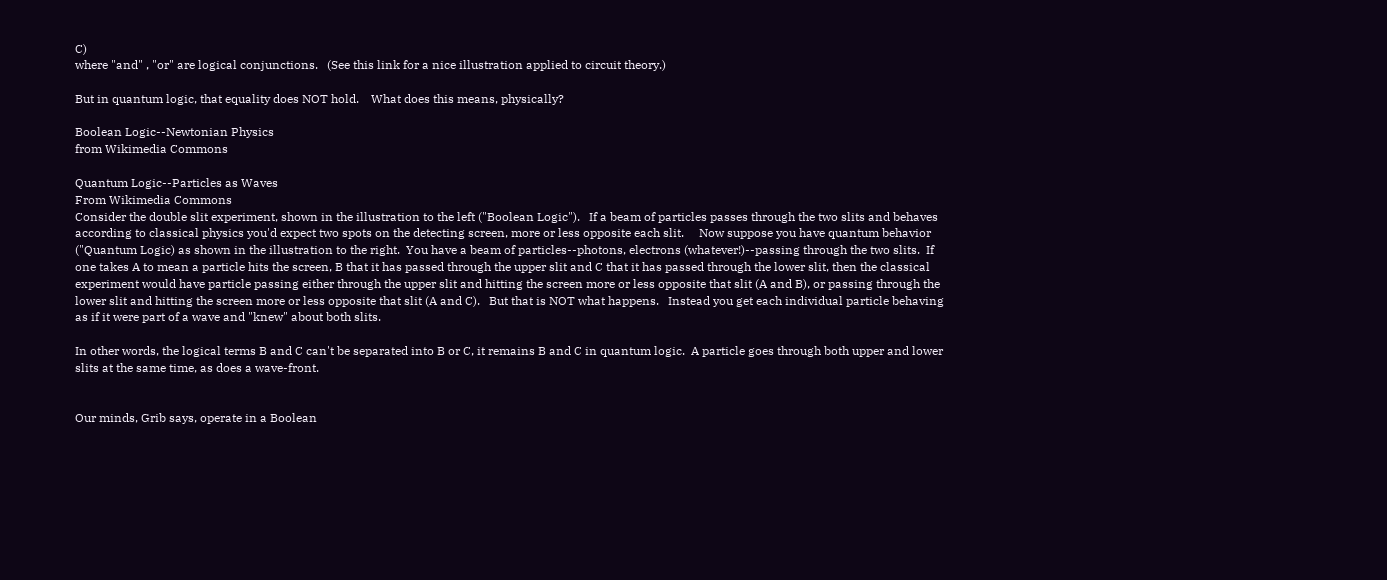C)
where "and" , "or" are logical conjunctions.   (See this link for a nice illustration applied to circuit theory.)

But in quantum logic, that equality does NOT hold.    What does this means, physically?

Boolean Logic--Newtonian Physics
from Wikimedia Commons

Quantum Logic--Particles as Waves
From Wikimedia Commons
Consider the double slit experiment, shown in the illustration to the left ("Boolean Logic").   If a beam of particles passes through the two slits and behaves according to classical physics you'd expect two spots on the detecting screen, more or less opposite each slit.     Now suppose you have quantum behavior ("Quantum Logic) as shown in the illustration to the right.  You have a beam of particles--photons, electrons (whatever!)--passing through the two slits.  If one takes A to mean a particle hits the screen, B that it has passed through the upper slit and C that it has passed through the lower slit, then the classical experiment would have particle passing either through the upper slit and hitting the screen more or less opposite that slit (A and B), or passing through the lower slit and hitting the screen more or less opposite that slit (A and C).   But that is NOT what happens.   Instead you get each individual particle behaving as if it were part of a wave and "knew" about both slits.

In other words, the logical terms B and C can't be separated into B or C, it remains B and C in quantum logic.  A particle goes through both upper and lower slits at the same time, as does a wave-front.


Our minds, Grib says, operate in a Boolean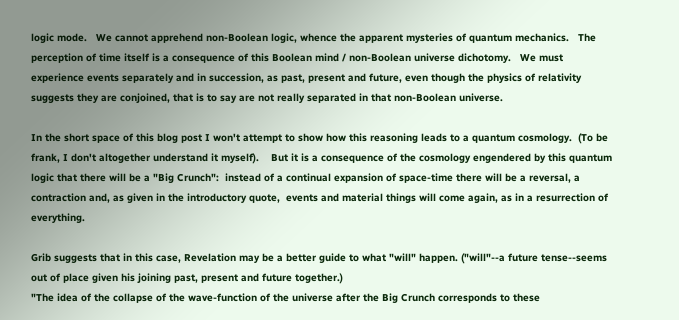logic mode.   We cannot apprehend non-Boolean logic, whence the apparent mysteries of quantum mechanics.   The perception of time itself is a consequence of this Boolean mind / non-Boolean universe dichotomy.   We must experience events separately and in succession, as past, present and future, even though the physics of relativity suggests they are conjoined, that is to say are not really separated in that non-Boolean universe.

In the short space of this blog post I won't attempt to show how this reasoning leads to a quantum cosmology.  (To be frank, I don't altogether understand it myself).    But it is a consequence of the cosmology engendered by this quantum logic that there will be a "Big Crunch":  instead of a continual expansion of space-time there will be a reversal, a contraction and, as given in the introductory quote,  events and material things will come again, as in a resurrection of everything.

Grib suggests that in this case, Revelation may be a better guide to what "will" happen. ("will"--a future tense--seems out of place given his joining past, present and future together.)
"The idea of the collapse of the wave-function of the universe after the Big Crunch corresponds to these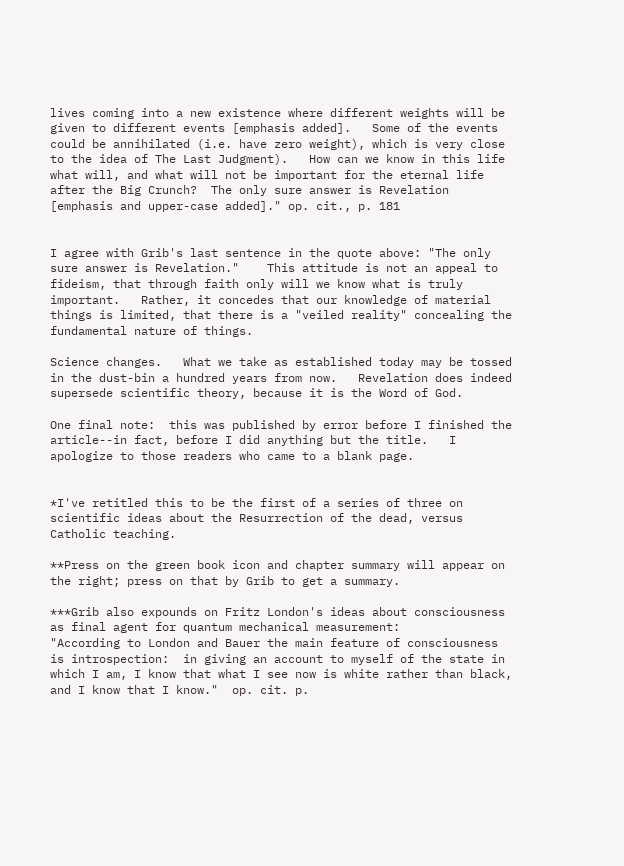lives coming into a new existence where different weights will be given to different events [emphasis added].   Some of the events could be annihilated (i.e. have zero weight), which is very close to the idea of The Last Judgment).   How can we know in this life what will, and what will not be important for the eternal life after the Big Crunch?  The only sure answer is Revelation [emphasis and upper-case added]." op. cit., p. 181


I agree with Grib's last sentence in the quote above: "The only sure answer is Revelation."    This attitude is not an appeal to fideism, that through faith only will we know what is truly important.   Rather, it concedes that our knowledge of material things is limited, that there is a "veiled reality" concealing the fundamental nature of things.

Science changes.   What we take as established today may be tossed in the dust-bin a hundred years from now.   Revelation does indeed supersede scientific theory, because it is the Word of God.

One final note:  this was published by error before I finished the article--in fact, before I did anything but the title.   I apologize to those readers who came to a blank page.


*I've retitled this to be the first of a series of three on scientific ideas about the Resurrection of the dead, versus Catholic teaching.

**Press on the green book icon and chapter summary will appear on the right; press on that by Grib to get a summary.

***Grib also expounds on Fritz London's ideas about consciousness as final agent for quantum mechanical measurement:
"According to London and Bauer the main feature of consciousness is introspection:  in giving an account to myself of the state in which I am, I know that what I see now is white rather than black, and I know that I know."  op. cit. p.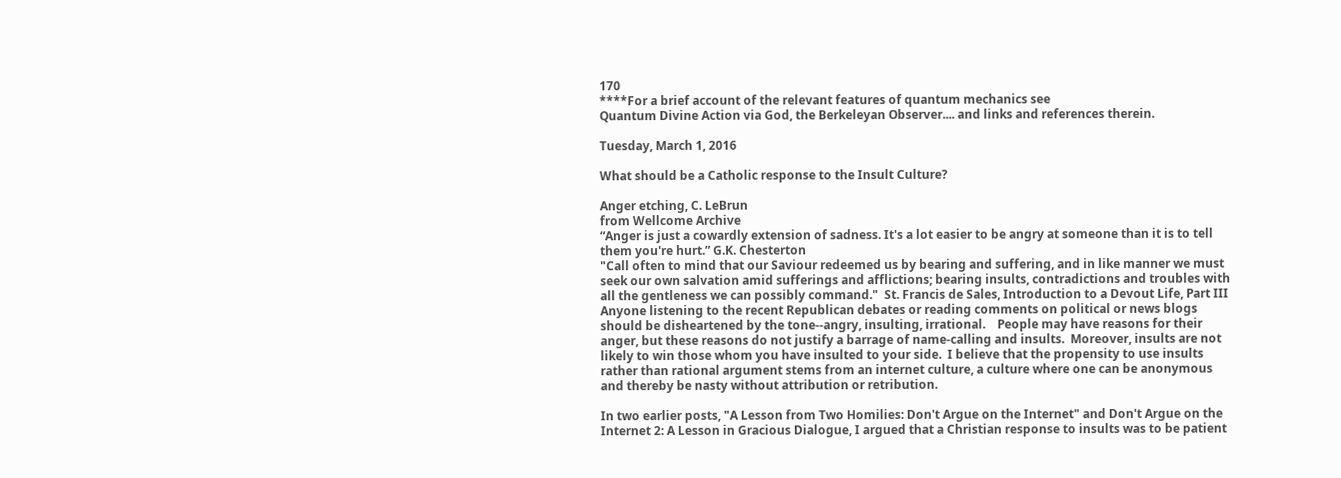170
****For a brief account of the relevant features of quantum mechanics see
Quantum Divine Action via God, the Berkeleyan Observer.... and links and references therein.

Tuesday, March 1, 2016

What should be a Catholic response to the Insult Culture?

Anger etching, C. LeBrun
from Wellcome Archive
“Anger is just a cowardly extension of sadness. It's a lot easier to be angry at someone than it is to tell them you're hurt.” G.K. Chesterton
"Call often to mind that our Saviour redeemed us by bearing and suffering, and in like manner we must seek our own salvation amid sufferings and afflictions; bearing insults, contradictions and troubles with all the gentleness we can possibly command."  St. Francis de Sales, Introduction to a Devout Life, Part III
Anyone listening to the recent Republican debates or reading comments on political or news blogs should be disheartened by the tone--angry, insulting, irrational.    People may have reasons for their anger, but these reasons do not justify a barrage of name-calling and insults.  Moreover, insults are not likely to win those whom you have insulted to your side.  I believe that the propensity to use insults rather than rational argument stems from an internet culture, a culture where one can be anonymous and thereby be nasty without attribution or retribution.

In two earlier posts, "A Lesson from Two Homilies: Don't Argue on the Internet" and Don't Argue on the Internet 2: A Lesson in Gracious Dialogue, I argued that a Christian response to insults was to be patient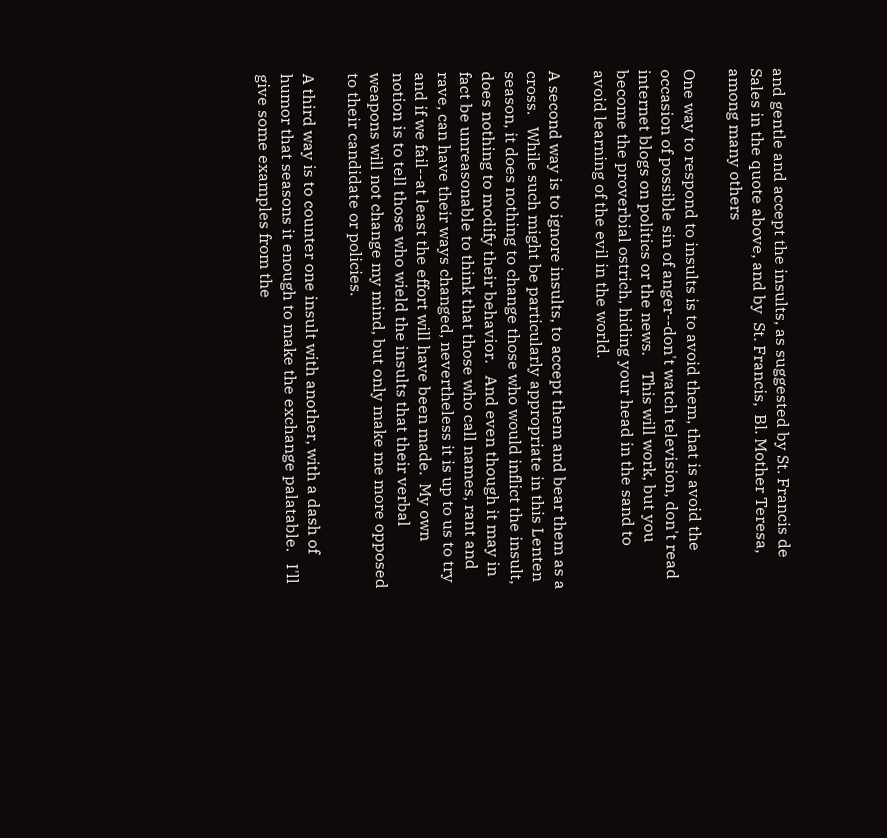and gentle and accept the insults, as suggested by St. Francis de Sales in the quote above, and by  St. Francis,  Bl. Mother Teresa,  among many others

One way to respond to insults is to avoid them, that is avoid the occasion of possible sin of anger--don't watch television, don't read internet blogs on politics or the news.    This will work, but you become the proverbial ostrich, hiding your head in the sand to avoid learning of the evil in the world.

A second way is to ignore insults, to accept them and bear them as a cross.   While such might be particularly appropriate in this Lenten season, it does nothing to change those who would inflict the insult, does nothing to modify their behavior.   And even though it may in fact be unreasonable to think that those who call names, rant and rave, can have their ways changed, nevertheless it is up to us to try and if we fail--at least the effort will have been made.  My own notion is to tell those who wield the insults that their verbal weapons will not change my mind, but only make me more opposed to their candidate or policies.

A third way is to counter one insult with another, with a dash of humor that seasons it enough to make the exchange palatable.   I'll give some examples from the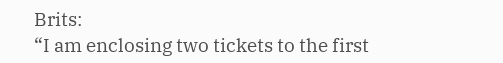Brits:
“I am enclosing two tickets to the first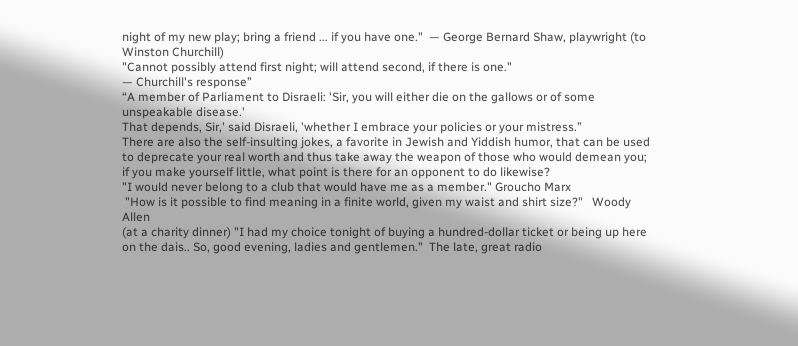night of my new play; bring a friend ... if you have one."  — George Bernard Shaw, playwright (to Winston Churchill)
"Cannot possibly attend first night; will attend second, if there is one."
— Churchill's response”
“A member of Parliament to Disraeli: 'Sir, you will either die on the gallows or of some unspeakable disease.'
That depends, Sir,' said Disraeli, 'whether I embrace your policies or your mistress.”
There are also the self-insulting jokes, a favorite in Jewish and Yiddish humor, that can be used to deprecate your real worth and thus take away the weapon of those who would demean you;  if you make yourself little, what point is there for an opponent to do likewise?
"I would never belong to a club that would have me as a member." Groucho Marx
 "How is it possible to find meaning in a finite world, given my waist and shirt size?"   Woody Allen
(at a charity dinner) "I had my choice tonight of buying a hundred-dollar ticket or being up here on the dais.. So, good evening, ladies and gentlemen."  The late, great radio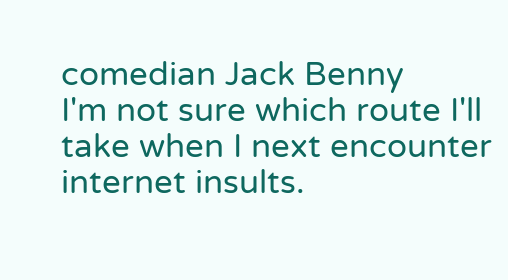comedian Jack Benny
I'm not sure which route I'll take when I next encounter internet insults.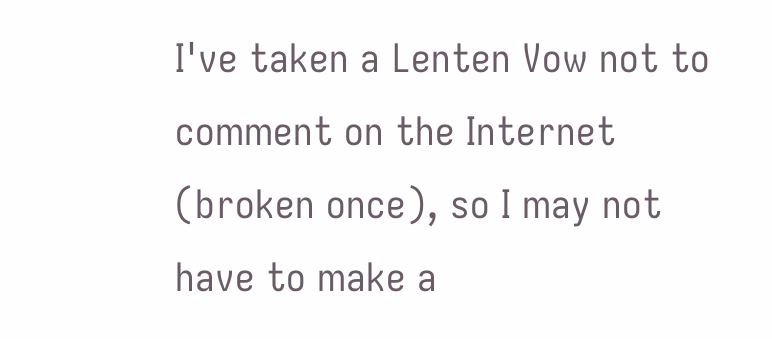I've taken a Lenten Vow not to comment on the Internet (broken once), so I may not have to make a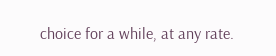choice for a while, at any rate.